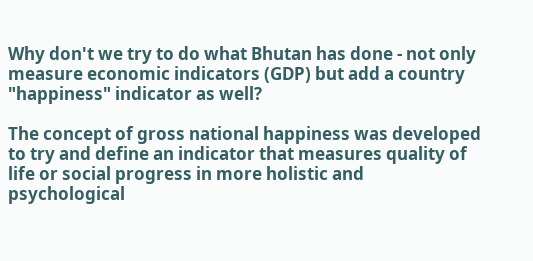Why don't we try to do what Bhutan has done - not only measure economic indicators (GDP) but add a country "happiness" indicator as well?

The concept of gross national happiness was developed to try and define an indicator that measures quality of life or social progress in more holistic and psychological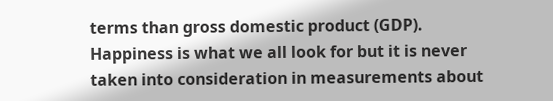terms than gross domestic product (GDP). Happiness is what we all look for but it is never taken into consideration in measurements about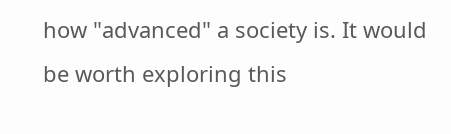how "advanced" a society is. It would be worth exploring this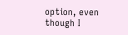option, even though I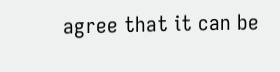agree that it can be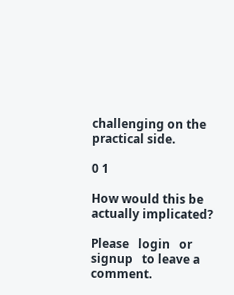challenging on the practical side.

0 1

How would this be actually implicated?

Please   login   or signup   to leave a comment.